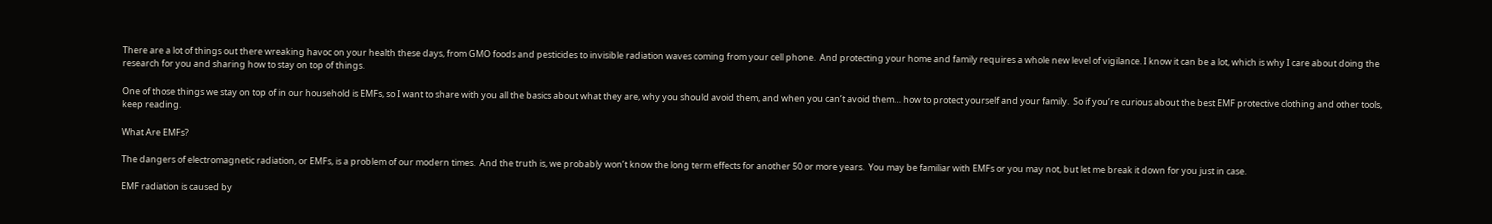There are a lot of things out there wreaking havoc on your health these days, from GMO foods and pesticides to invisible radiation waves coming from your cell phone.  And protecting your home and family requires a whole new level of vigilance. I know it can be a lot, which is why I care about doing the research for you and sharing how to stay on top of things.

One of those things we stay on top of in our household is EMFs, so I want to share with you all the basics about what they are, why you should avoid them, and when you can’t avoid them… how to protect yourself and your family.  So if you’re curious about the best EMF protective clothing and other tools, keep reading.

What Are EMFs?

The dangers of electromagnetic radiation, or EMFs, is a problem of our modern times.  And the truth is, we probably won’t know the long term effects for another 50 or more years.  You may be familiar with EMFs or you may not, but let me break it down for you just in case.

EMF radiation is caused by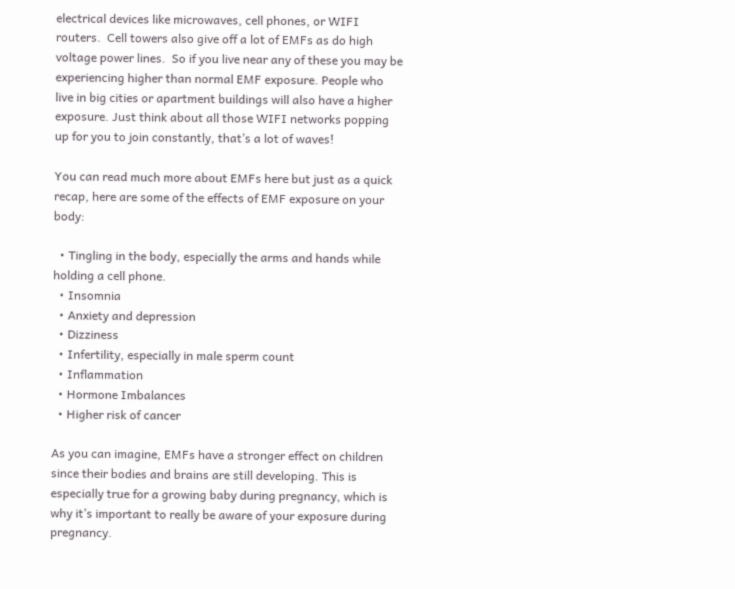electrical devices like microwaves, cell phones, or WIFI routers.  Cell towers also give off a lot of EMFs as do high voltage power lines.  So if you live near any of these you may be experiencing higher than normal EMF exposure. People who live in big cities or apartment buildings will also have a higher exposure. Just think about all those WIFI networks popping up for you to join constantly, that’s a lot of waves!

You can read much more about EMFs here but just as a quick recap, here are some of the effects of EMF exposure on your body:

  • Tingling in the body, especially the arms and hands while holding a cell phone.
  • Insomnia
  • Anxiety and depression
  • Dizziness
  • Infertility, especially in male sperm count
  • Inflammation
  • Hormone Imbalances
  • Higher risk of cancer

As you can imagine, EMFs have a stronger effect on children since their bodies and brains are still developing. This is especially true for a growing baby during pregnancy, which is why it’s important to really be aware of your exposure during pregnancy.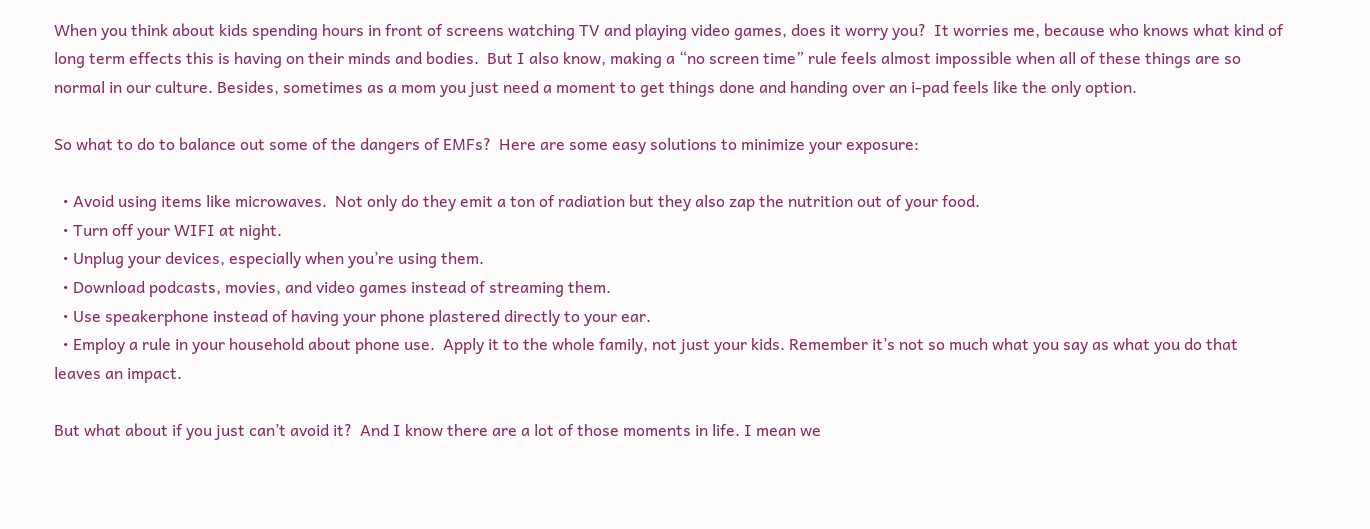When you think about kids spending hours in front of screens watching TV and playing video games, does it worry you?  It worries me, because who knows what kind of long term effects this is having on their minds and bodies.  But I also know, making a “no screen time” rule feels almost impossible when all of these things are so normal in our culture. Besides, sometimes as a mom you just need a moment to get things done and handing over an i-pad feels like the only option.

So what to do to balance out some of the dangers of EMFs?  Here are some easy solutions to minimize your exposure:

  • Avoid using items like microwaves.  Not only do they emit a ton of radiation but they also zap the nutrition out of your food.
  • Turn off your WIFI at night.
  • Unplug your devices, especially when you’re using them.
  • Download podcasts, movies, and video games instead of streaming them.
  • Use speakerphone instead of having your phone plastered directly to your ear.
  • Employ a rule in your household about phone use.  Apply it to the whole family, not just your kids. Remember it’s not so much what you say as what you do that leaves an impact.

But what about if you just can’t avoid it?  And I know there are a lot of those moments in life. I mean we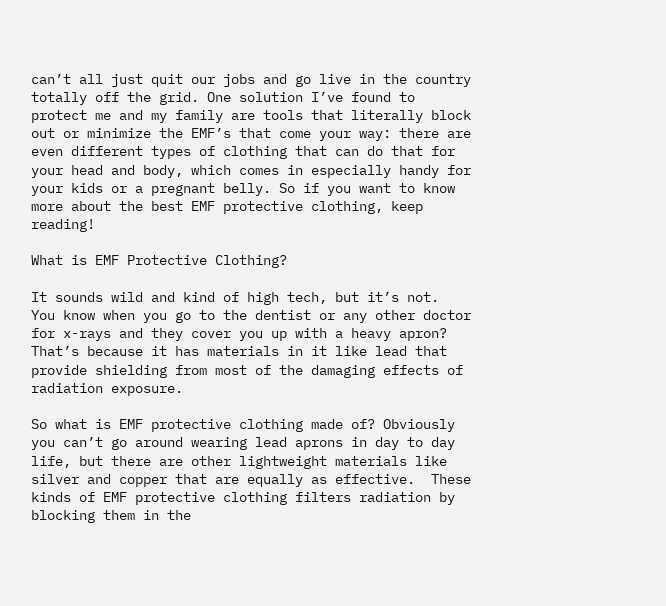can’t all just quit our jobs and go live in the country totally off the grid. One solution I’ve found to protect me and my family are tools that literally block out or minimize the EMF’s that come your way: there are even different types of clothing that can do that for your head and body, which comes in especially handy for your kids or a pregnant belly. So if you want to know more about the best EMF protective clothing, keep reading!

What is EMF Protective Clothing?

It sounds wild and kind of high tech, but it’s not.  You know when you go to the dentist or any other doctor for x-rays and they cover you up with a heavy apron?  That’s because it has materials in it like lead that provide shielding from most of the damaging effects of radiation exposure.

So what is EMF protective clothing made of? Obviously you can’t go around wearing lead aprons in day to day life, but there are other lightweight materials like silver and copper that are equally as effective.  These kinds of EMF protective clothing filters radiation by blocking them in the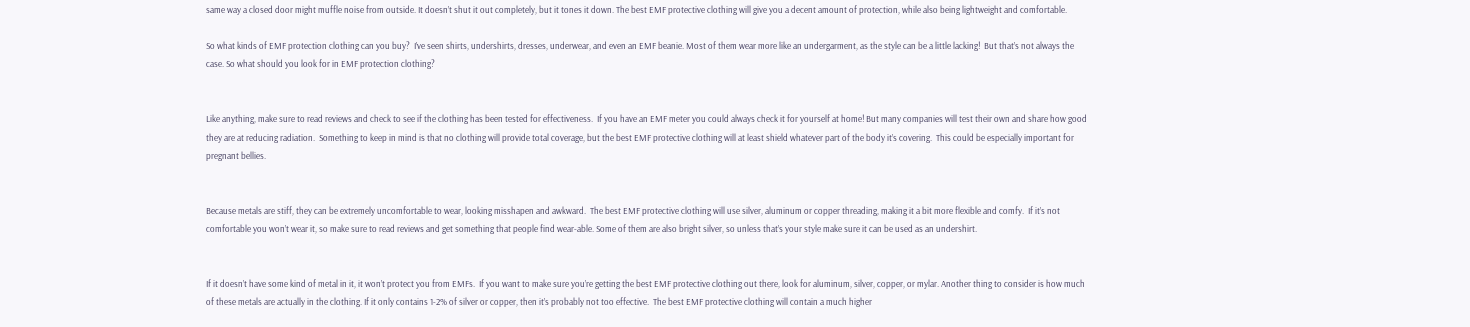same way a closed door might muffle noise from outside. It doesn’t shut it out completely, but it tones it down. The best EMF protective clothing will give you a decent amount of protection, while also being lightweight and comfortable.

So what kinds of EMF protection clothing can you buy?  I’ve seen shirts, undershirts, dresses, underwear, and even an EMF beanie. Most of them wear more like an undergarment, as the style can be a little lacking!  But that’s not always the case. So what should you look for in EMF protection clothing?


Like anything, make sure to read reviews and check to see if the clothing has been tested for effectiveness.  If you have an EMF meter you could always check it for yourself at home! But many companies will test their own and share how good they are at reducing radiation.  Something to keep in mind is that no clothing will provide total coverage, but the best EMF protective clothing will at least shield whatever part of the body it’s covering.  This could be especially important for pregnant bellies.


Because metals are stiff, they can be extremely uncomfortable to wear, looking misshapen and awkward.  The best EMF protective clothing will use silver, aluminum or copper threading, making it a bit more flexible and comfy.  If it’s not comfortable you won’t wear it, so make sure to read reviews and get something that people find wear-able. Some of them are also bright silver, so unless that’s your style make sure it can be used as an undershirt.


If it doesn’t have some kind of metal in it, it won’t protect you from EMFs.  If you want to make sure you’re getting the best EMF protective clothing out there, look for aluminum, silver, copper, or mylar. Another thing to consider is how much of these metals are actually in the clothing. If it only contains 1-2% of silver or copper, then it’s probably not too effective.  The best EMF protective clothing will contain a much higher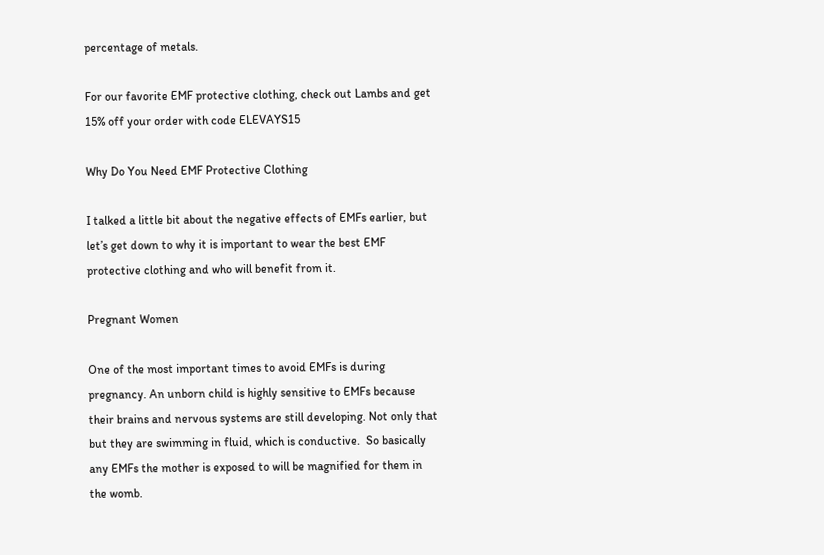percentage of metals.

For our favorite EMF protective clothing, check out Lambs and get 15% off your order with code ELEVAYS15

Why Do You Need EMF Protective Clothing

I talked a little bit about the negative effects of EMFs earlier, but let’s get down to why it is important to wear the best EMF protective clothing and who will benefit from it.

Pregnant Women

One of the most important times to avoid EMFs is during pregnancy. An unborn child is highly sensitive to EMFs because their brains and nervous systems are still developing. Not only that but they are swimming in fluid, which is conductive.  So basically any EMFs the mother is exposed to will be magnified for them in the womb.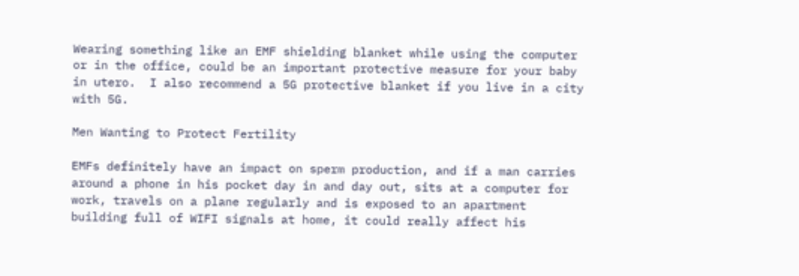Wearing something like an EMF shielding blanket while using the computer or in the office, could be an important protective measure for your baby in utero.  I also recommend a 5G protective blanket if you live in a city with 5G.

Men Wanting to Protect Fertility

EMFs definitely have an impact on sperm production, and if a man carries around a phone in his pocket day in and day out, sits at a computer for work, travels on a plane regularly and is exposed to an apartment building full of WIFI signals at home, it could really affect his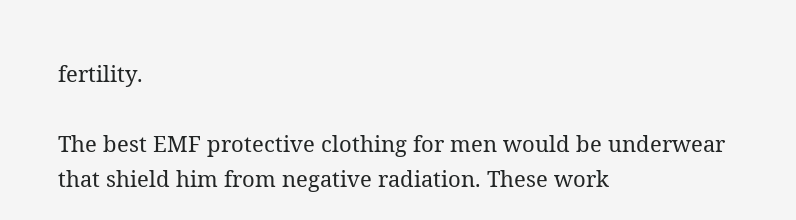fertility.

The best EMF protective clothing for men would be underwear that shield him from negative radiation. These work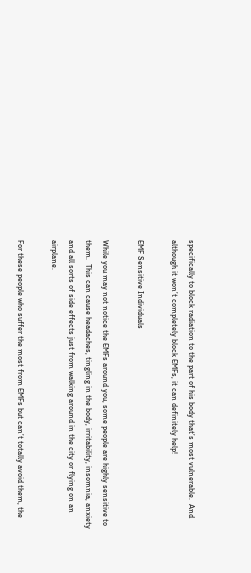specifically to block radiation to the part of his body that’s most vulnerable.  And although it won’t completely block EMFs, it can definitely help!

EMF Sensitive Individuals

While you may not notice the EMFs around you, some people are highly sensitive to them.  This can cause headaches, tingling in the body, irritability, insomnia, anxiety and all sorts of side effects just from walking around in the city or flying on an airplane.

For these people who suffer the most from EMFs but can’t totally avoid them, the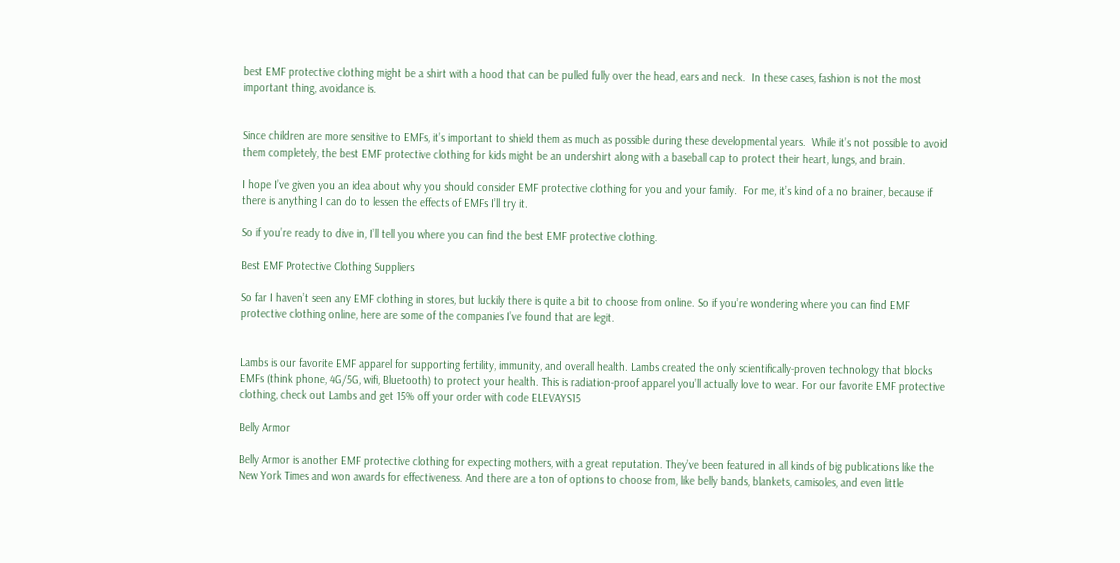best EMF protective clothing might be a shirt with a hood that can be pulled fully over the head, ears and neck.  In these cases, fashion is not the most important thing, avoidance is.


Since children are more sensitive to EMFs, it’s important to shield them as much as possible during these developmental years.  While it’s not possible to avoid them completely, the best EMF protective clothing for kids might be an undershirt along with a baseball cap to protect their heart, lungs, and brain.

I hope I’ve given you an idea about why you should consider EMF protective clothing for you and your family.  For me, it’s kind of a no brainer, because if there is anything I can do to lessen the effects of EMFs I’ll try it.

So if you’re ready to dive in, I’ll tell you where you can find the best EMF protective clothing.

Best EMF Protective Clothing Suppliers

So far I haven’t seen any EMF clothing in stores, but luckily there is quite a bit to choose from online. So if you’re wondering where you can find EMF protective clothing online, here are some of the companies I’ve found that are legit.


Lambs is our favorite EMF apparel for supporting fertility, immunity, and overall health. Lambs created the only scientifically-proven technology that blocks EMFs (think phone, 4G/5G, wifi, Bluetooth) to protect your health. This is radiation-proof apparel you’ll actually love to wear. For our favorite EMF protective clothing, check out Lambs and get 15% off your order with code ELEVAYS15

Belly Armor

Belly Armor is another EMF protective clothing for expecting mothers, with a great reputation. They’ve been featured in all kinds of big publications like the New York Times and won awards for effectiveness. And there are a ton of options to choose from, like belly bands, blankets, camisoles, and even little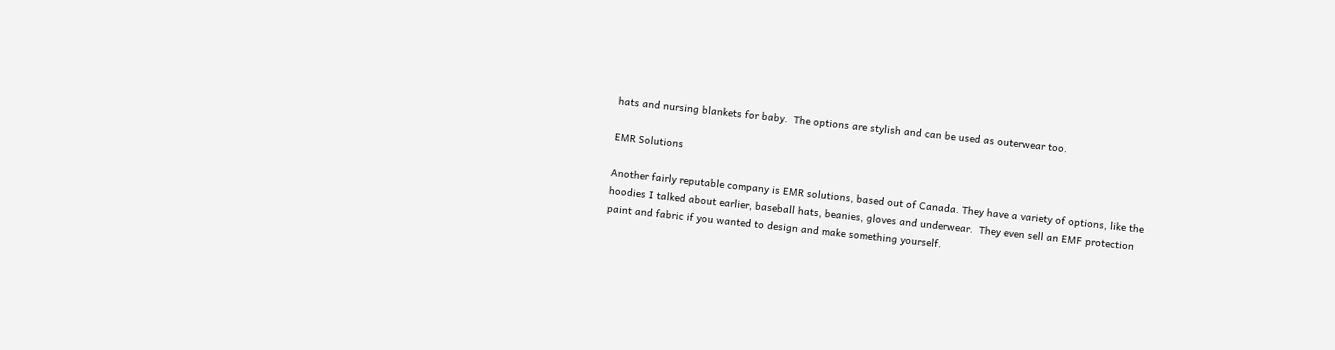hats and nursing blankets for baby.  The options are stylish and can be used as outerwear too.

EMR Solutions

Another fairly reputable company is EMR solutions, based out of Canada. They have a variety of options, like the hoodies I talked about earlier, baseball hats, beanies, gloves and underwear.  They even sell an EMF protection paint and fabric if you wanted to design and make something yourself.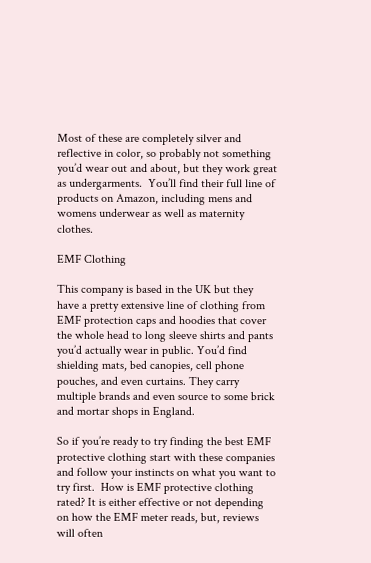Most of these are completely silver and reflective in color, so probably not something you’d wear out and about, but they work great as undergarments.  You’ll find their full line of products on Amazon, including mens and womens underwear as well as maternity clothes.

EMF Clothing

This company is based in the UK but they have a pretty extensive line of clothing from EMF protection caps and hoodies that cover the whole head to long sleeve shirts and pants you’d actually wear in public. You’d find shielding mats, bed canopies, cell phone pouches, and even curtains. They carry multiple brands and even source to some brick and mortar shops in England.

So if you’re ready to try finding the best EMF protective clothing start with these companies and follow your instincts on what you want to try first.  How is EMF protective clothing rated? It is either effective or not depending on how the EMF meter reads, but, reviews will often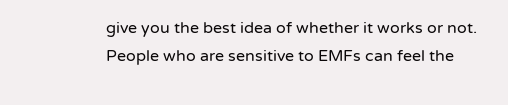give you the best idea of whether it works or not.  People who are sensitive to EMFs can feel the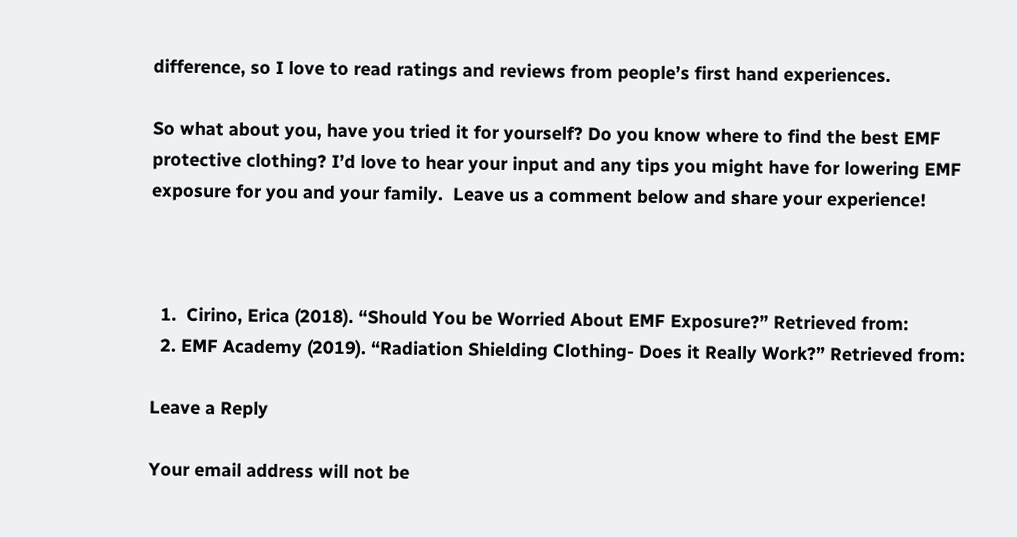difference, so I love to read ratings and reviews from people’s first hand experiences.

So what about you, have you tried it for yourself? Do you know where to find the best EMF protective clothing? I’d love to hear your input and any tips you might have for lowering EMF exposure for you and your family.  Leave us a comment below and share your experience!



  1.  Cirino, Erica (2018). “Should You be Worried About EMF Exposure?” Retrieved from:
  2. EMF Academy (2019). “Radiation Shielding Clothing- Does it Really Work?” Retrieved from:

Leave a Reply

Your email address will not be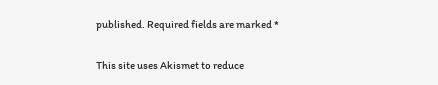published. Required fields are marked *

This site uses Akismet to reduce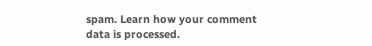spam. Learn how your comment data is processed.